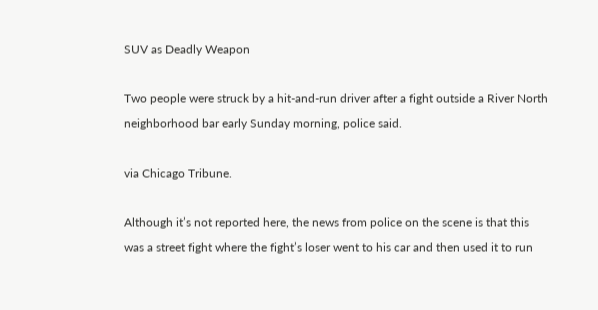SUV as Deadly Weapon

Two people were struck by a hit-and-run driver after a fight outside a River North neighborhood bar early Sunday morning, police said.

via Chicago Tribune.

Although it’s not reported here, the news from police on the scene is that this was a street fight where the fight’s loser went to his car and then used it to run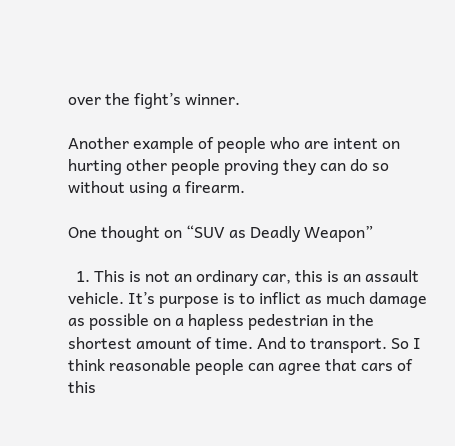over the fight’s winner.

Another example of people who are intent on hurting other people proving they can do so without using a firearm.

One thought on “SUV as Deadly Weapon”

  1. This is not an ordinary car, this is an assault vehicle. It’s purpose is to inflict as much damage as possible on a hapless pedestrian in the shortest amount of time. And to transport. So I think reasonable people can agree that cars of this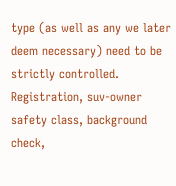type (as well as any we later deem necessary) need to be strictly controlled. Registration, suv-owner safety class, background check,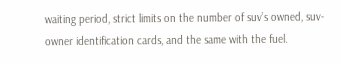waiting period, strict limits on the number of suv’s owned, suv-owner identification cards, and the same with the fuel.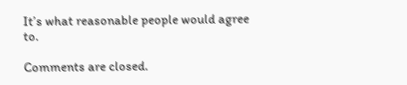It’s what reasonable people would agree to.

Comments are closed.